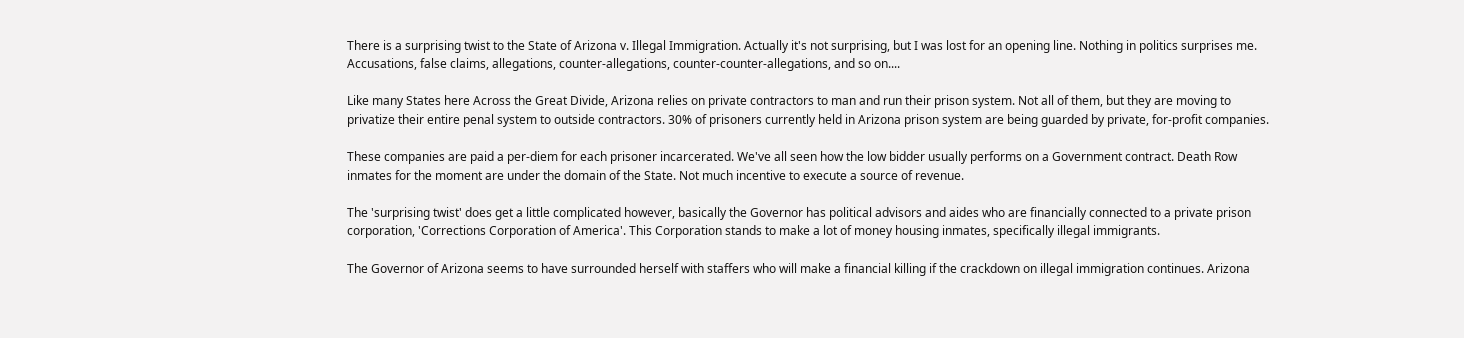There is a surprising twist to the State of Arizona v. Illegal Immigration. Actually it's not surprising, but I was lost for an opening line. Nothing in politics surprises me. Accusations, false claims, allegations, counter-allegations, counter-counter-allegations, and so on....

Like many States here Across the Great Divide, Arizona relies on private contractors to man and run their prison system. Not all of them, but they are moving to privatize their entire penal system to outside contractors. 30% of prisoners currently held in Arizona prison system are being guarded by private, for-profit companies.

These companies are paid a per-diem for each prisoner incarcerated. We've all seen how the low bidder usually performs on a Government contract. Death Row inmates for the moment are under the domain of the State. Not much incentive to execute a source of revenue.

The 'surprising twist' does get a little complicated however, basically the Governor has political advisors and aides who are financially connected to a private prison corporation, 'Corrections Corporation of America'. This Corporation stands to make a lot of money housing inmates, specifically illegal immigrants.

The Governor of Arizona seems to have surrounded herself with staffers who will make a financial killing if the crackdown on illegal immigration continues. Arizona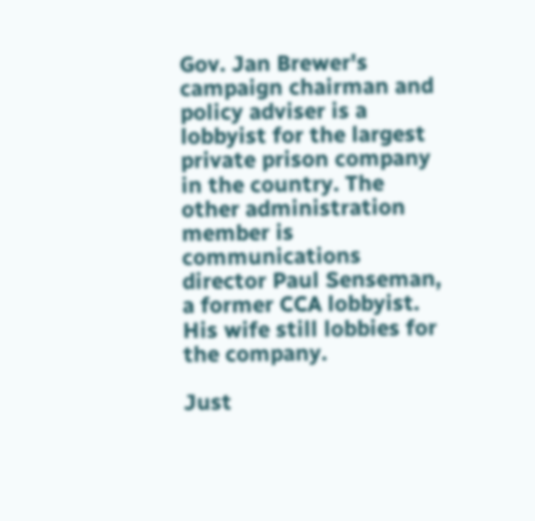Gov. Jan Brewer's campaign chairman and policy adviser is a lobbyist for the largest private prison company in the country. The other administration member is communications director Paul Senseman, a former CCA lobbyist. His wife still lobbies for the company.

Just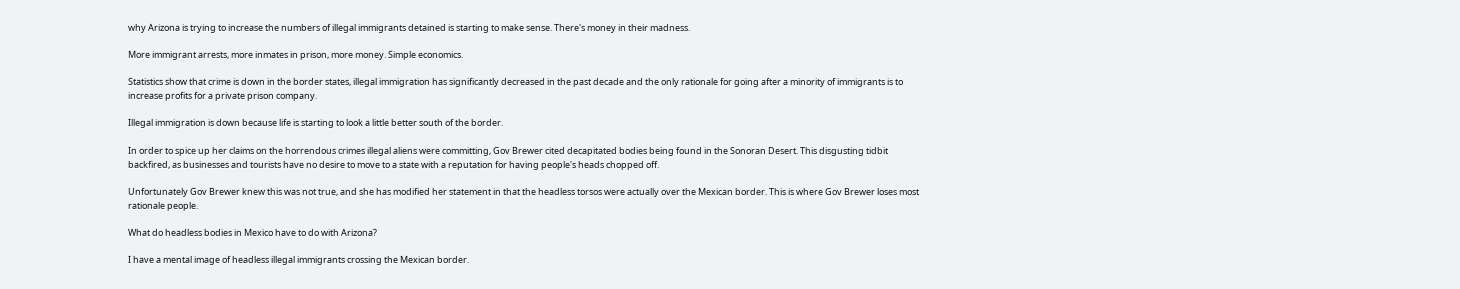why Arizona is trying to increase the numbers of illegal immigrants detained is starting to make sense. There's money in their madness.

More immigrant arrests, more inmates in prison, more money. Simple economics.

Statistics show that crime is down in the border states, illegal immigration has significantly decreased in the past decade and the only rationale for going after a minority of immigrants is to increase profits for a private prison company.

Illegal immigration is down because life is starting to look a little better south of the border.

In order to spice up her claims on the horrendous crimes illegal aliens were committing, Gov Brewer cited decapitated bodies being found in the Sonoran Desert. This disgusting tidbit backfired, as businesses and tourists have no desire to move to a state with a reputation for having people's heads chopped off.

Unfortunately Gov Brewer knew this was not true, and she has modified her statement in that the headless torsos were actually over the Mexican border. This is where Gov Brewer loses most rationale people.

What do headless bodies in Mexico have to do with Arizona?

I have a mental image of headless illegal immigrants crossing the Mexican border.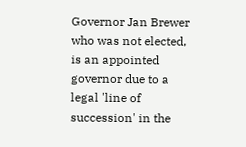Governor Jan Brewer who was not elected, is an appointed governor due to a legal 'line of succession' in the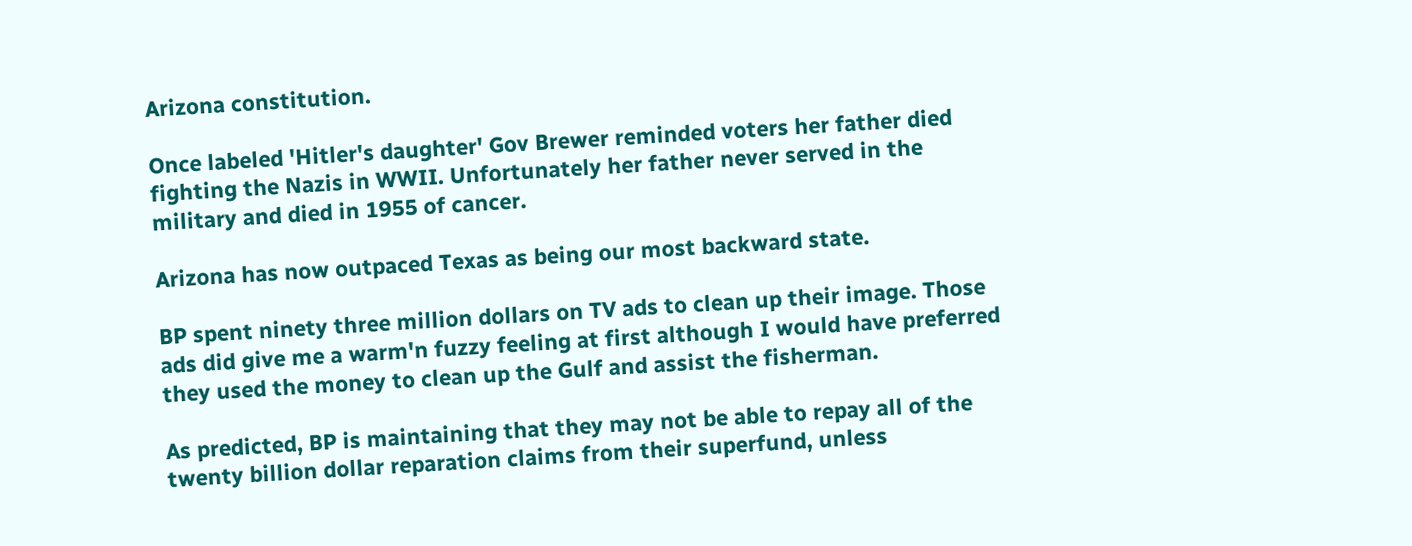Arizona constitution.

Once labeled 'Hitler's daughter' Gov Brewer reminded voters her father died fighting the Nazis in WWII. Unfortunately her father never served in the military and died in 1955 of cancer.

Arizona has now outpaced Texas as being our most backward state.

BP spent ninety three million dollars on TV ads to clean up their image. Those ads did give me a warm'n fuzzy feeling at first although I would have preferred they used the money to clean up the Gulf and assist the fisherman.

As predicted, BP is maintaining that they may not be able to repay all of the twenty billion dollar reparation claims from their superfund, unless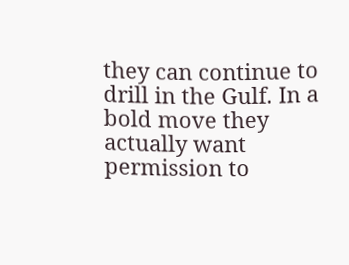they can continue to drill in the Gulf. In a bold move they actually want permission to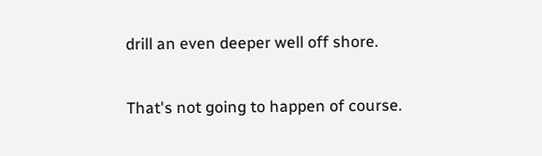drill an even deeper well off shore.

That's not going to happen of course.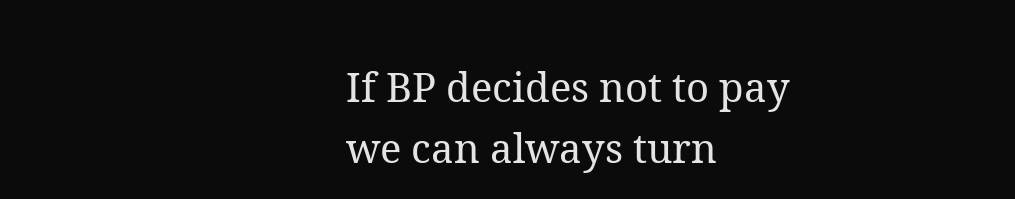If BP decides not to pay we can always turn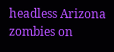headless Arizona zombies on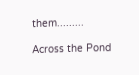them.........

Across the Pond